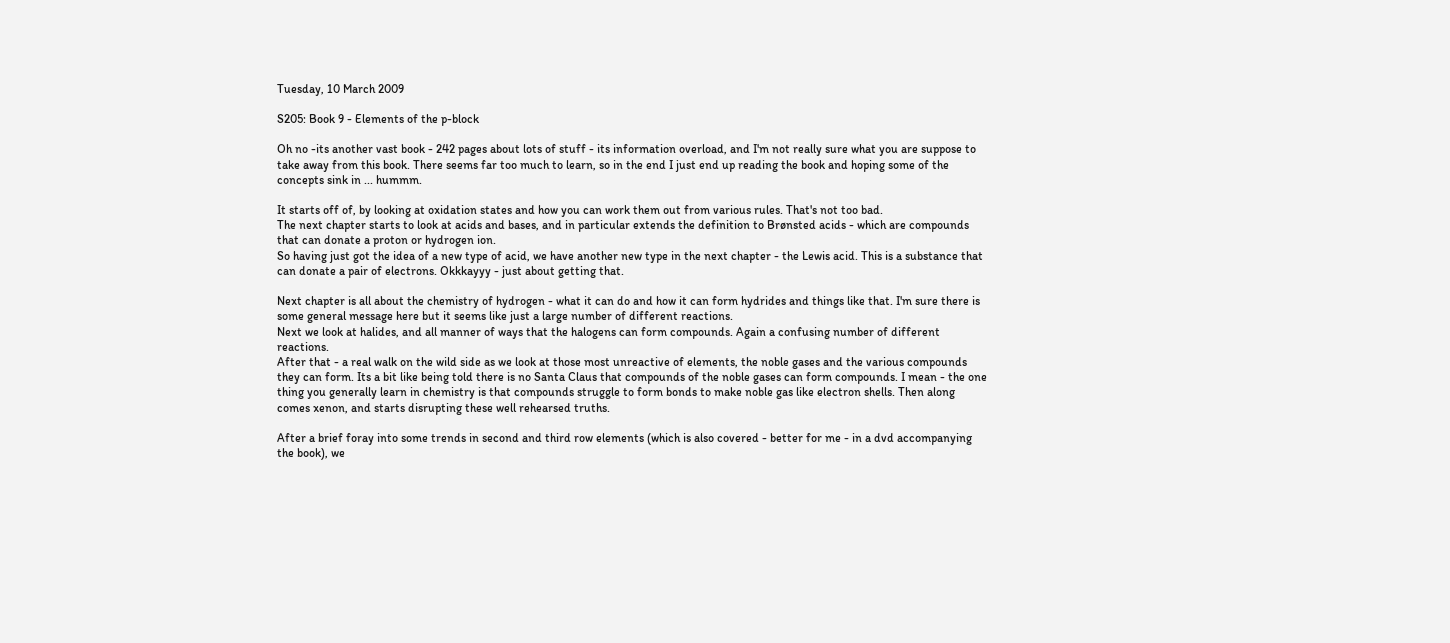Tuesday, 10 March 2009

S205: Book 9 - Elements of the p-block

Oh no -its another vast book - 242 pages about lots of stuff - its information overload, and I'm not really sure what you are suppose to take away from this book. There seems far too much to learn, so in the end I just end up reading the book and hoping some of the concepts sink in ... hummm.

It starts off of, by looking at oxidation states and how you can work them out from various rules. That's not too bad.
The next chapter starts to look at acids and bases, and in particular extends the definition to Brønsted acids - which are compounds that can donate a proton or hydrogen ion.
So having just got the idea of a new type of acid, we have another new type in the next chapter - the Lewis acid. This is a substance that can donate a pair of electrons. Okkkayyy - just about getting that.

Next chapter is all about the chemistry of hydrogen - what it can do and how it can form hydrides and things like that. I'm sure there is some general message here but it seems like just a large number of different reactions.
Next we look at halides, and all manner of ways that the halogens can form compounds. Again a confusing number of different reactions.
After that - a real walk on the wild side as we look at those most unreactive of elements, the noble gases and the various compounds they can form. Its a bit like being told there is no Santa Claus that compounds of the noble gases can form compounds. I mean - the one thing you generally learn in chemistry is that compounds struggle to form bonds to make noble gas like electron shells. Then along comes xenon, and starts disrupting these well rehearsed truths.

After a brief foray into some trends in second and third row elements (which is also covered - better for me - in a dvd accompanying the book), we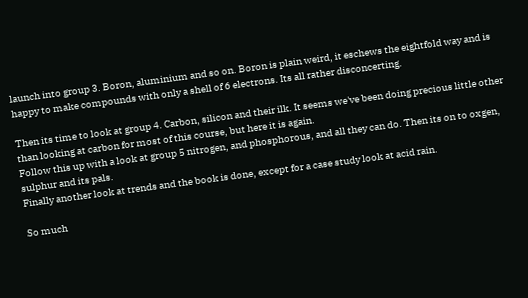launch into group 3. Boron, aluminium and so on. Boron is plain weird, it eschews the eightfold way and is happy to make compounds with only a shell of 6 electrons. Its all rather disconcerting.

Then its time to look at group 4. Carbon, silicon and their ilk. It seems we've been doing precious little other than looking at carbon for most of this course, but here it is again.
Follow this up with a look at group 5 nitrogen, and phosphorous, and all they can do. Then its on to oxgen, sulphur and its pals.
Finally another look at trends and the book is done, except for a case study look at acid rain.

So much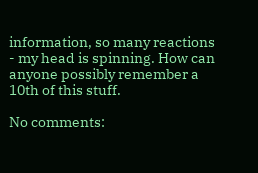information, so many reactions - my head is spinning. How can anyone possibly remember a 10th of this stuff.

No comments: